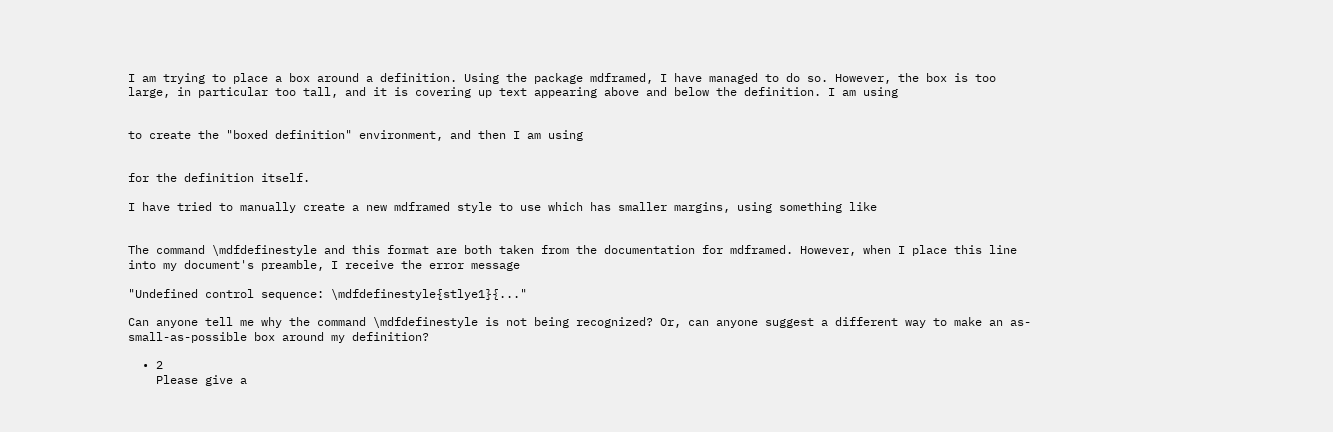I am trying to place a box around a definition. Using the package mdframed, I have managed to do so. However, the box is too large, in particular too tall, and it is covering up text appearing above and below the definition. I am using


to create the "boxed definition" environment, and then I am using


for the definition itself.

I have tried to manually create a new mdframed style to use which has smaller margins, using something like


The command \mdfdefinestyle and this format are both taken from the documentation for mdframed. However, when I place this line into my document's preamble, I receive the error message

"Undefined control sequence: \mdfdefinestyle{stlye1}{..."

Can anyone tell me why the command \mdfdefinestyle is not being recognized? Or, can anyone suggest a different way to make an as-small-as-possible box around my definition?

  • 2
    Please give a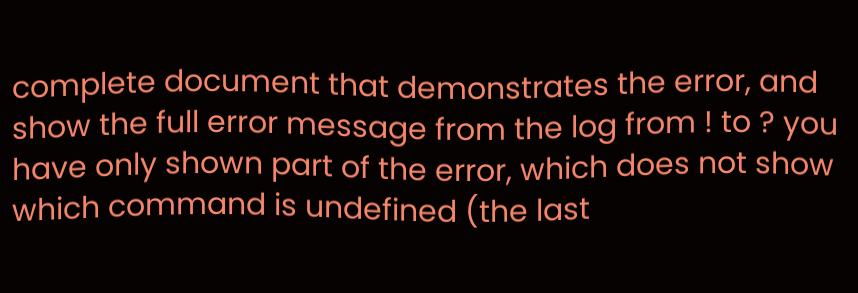complete document that demonstrates the error, and show the full error message from the log from ! to ? you have only shown part of the error, which does not show which command is undefined (the last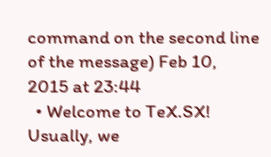command on the second line of the message) Feb 10, 2015 at 23:44
  • Welcome to TeX.SX! Usually, we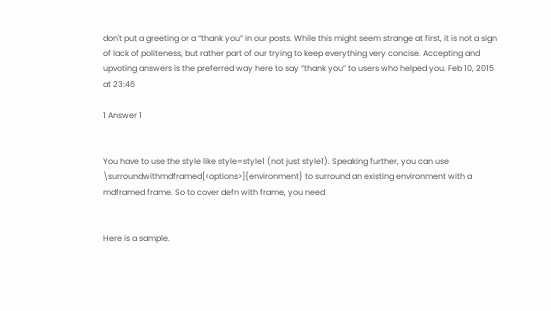don't put a greeting or a “thank you” in our posts. While this might seem strange at first, it is not a sign of lack of politeness, but rather part of our trying to keep everything very concise. Accepting and upvoting answers is the preferred way here to say “thank you” to users who helped you. Feb 10, 2015 at 23:46

1 Answer 1


You have to use the style like style=style1 (not just style1). Speaking further, you can use \surroundwithmdframed[<options>]{environment} to surround an existing environment with a mdframed frame. So to cover defn with frame, you need


Here is a sample.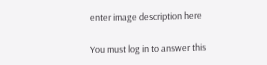enter image description here

You must log in to answer this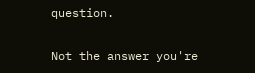question.

Not the answer you're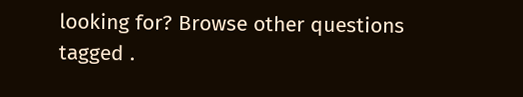looking for? Browse other questions tagged .